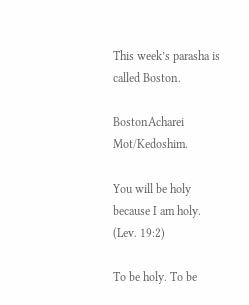This week’s parasha is called Boston.

BostonAcharei Mot/Kedoshim.

You will be holy because I am holy.  (Lev. 19:2)

To be holy. To be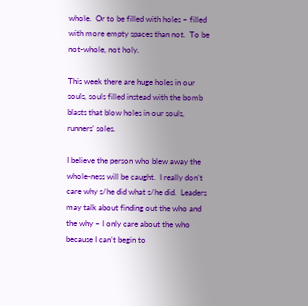whole.  Or to be filled with holes – filled with more empty spaces than not.  To be not-whole, not holy.

This week there are huge holes in our souls, souls filled instead with the bomb blasts that blow holes in our souls, runners’ soles.

I believe the person who blew away the whole-ness will be caught.  I really don’t care why s/he did what s/he did.  Leaders may talk about finding out the who and the why – I only care about the who because I can’t begin to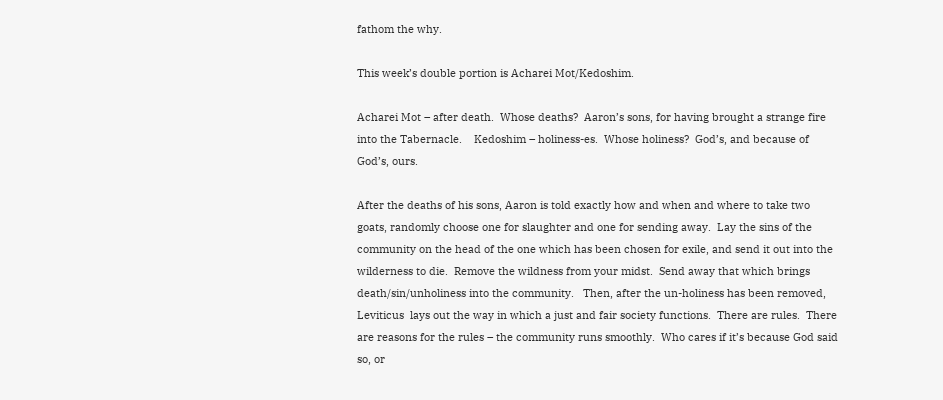fathom the why.

This week’s double portion is Acharei Mot/Kedoshim.

Acharei Mot – after death.  Whose deaths?  Aaron’s sons, for having brought a strange fire into the Tabernacle.    Kedoshim – holiness-es.  Whose holiness?  God’s, and because of God’s, ours.

After the deaths of his sons, Aaron is told exactly how and when and where to take two goats, randomly choose one for slaughter and one for sending away.  Lay the sins of the community on the head of the one which has been chosen for exile, and send it out into the wilderness to die.  Remove the wildness from your midst.  Send away that which brings death/sin/unholiness into the community.   Then, after the un-holiness has been removed, Leviticus  lays out the way in which a just and fair society functions.  There are rules.  There are reasons for the rules – the community runs smoothly.  Who cares if it’s because God said so, or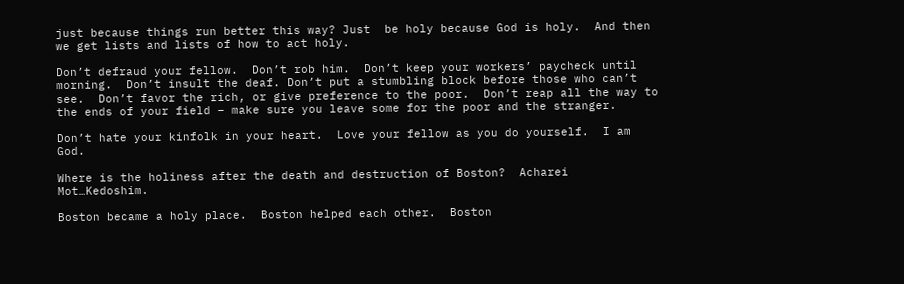just because things run better this way? Just  be holy because God is holy.  And then we get lists and lists of how to act holy.

Don’t defraud your fellow.  Don’t rob him.  Don’t keep your workers’ paycheck until morning.  Don’t insult the deaf. Don’t put a stumbling block before those who can’t see.  Don’t favor the rich, or give preference to the poor.  Don’t reap all the way to the ends of your field – make sure you leave some for the poor and the stranger.

Don’t hate your kinfolk in your heart.  Love your fellow as you do yourself.  I am God.

Where is the holiness after the death and destruction of Boston?  Acharei Mot…Kedoshim.

Boston became a holy place.  Boston helped each other.  Boston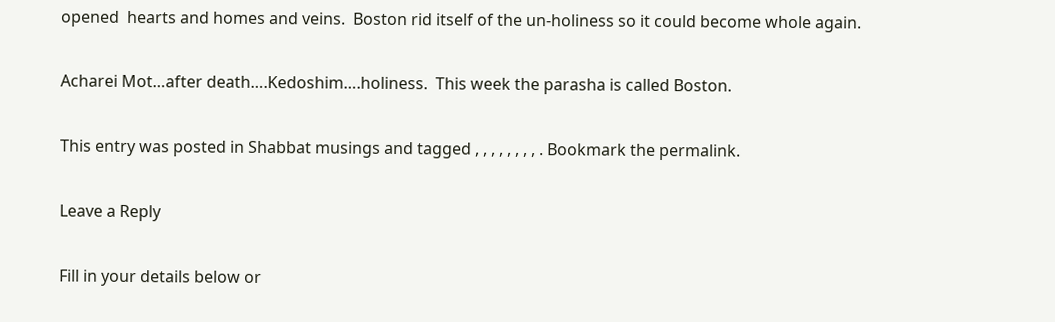opened  hearts and homes and veins.  Boston rid itself of the un-holiness so it could become whole again.

Acharei Mot…after death….Kedoshim….holiness.  This week the parasha is called Boston.

This entry was posted in Shabbat musings and tagged , , , , , , , , . Bookmark the permalink.

Leave a Reply

Fill in your details below or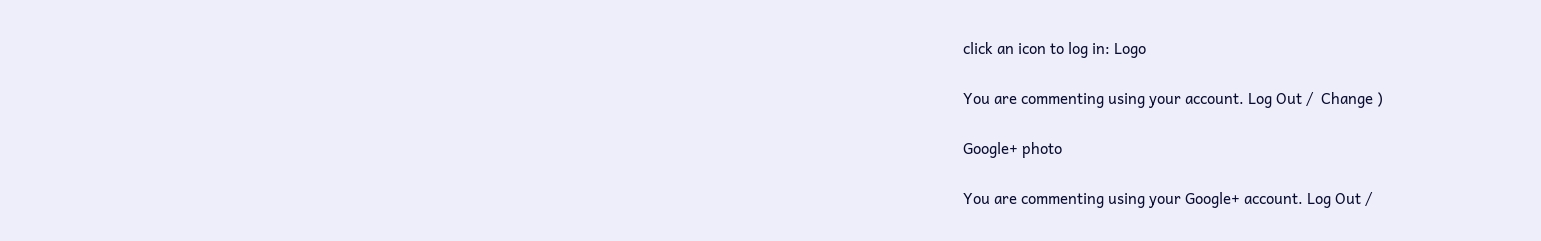click an icon to log in: Logo

You are commenting using your account. Log Out /  Change )

Google+ photo

You are commenting using your Google+ account. Log Out /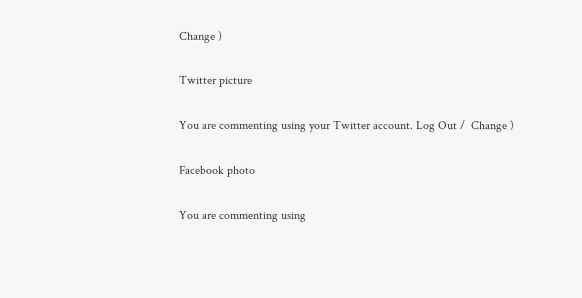Change )

Twitter picture

You are commenting using your Twitter account. Log Out /  Change )

Facebook photo

You are commenting using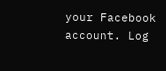your Facebook account. Log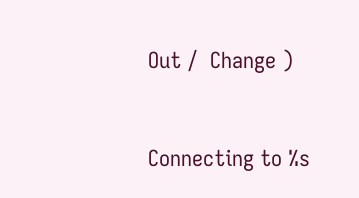Out /  Change )


Connecting to %s